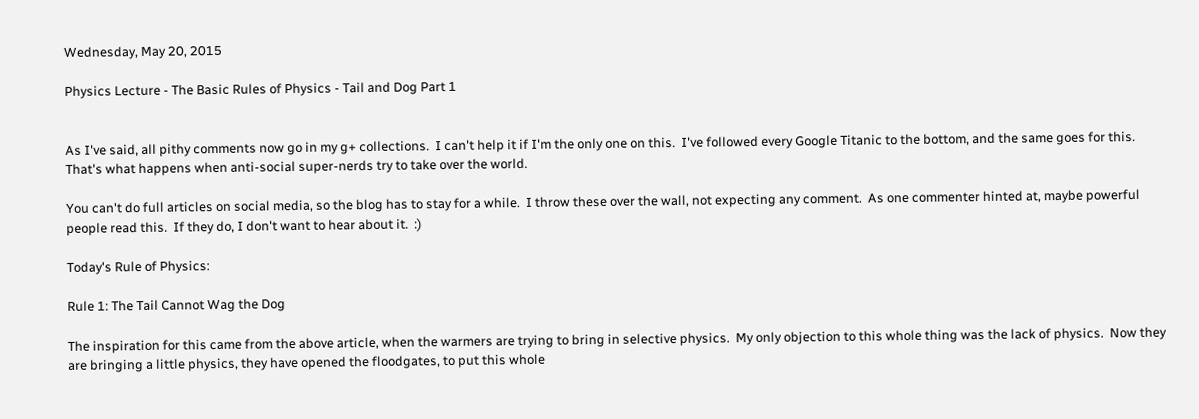Wednesday, May 20, 2015

Physics Lecture - The Basic Rules of Physics - Tail and Dog Part 1


As I've said, all pithy comments now go in my g+ collections.  I can't help it if I'm the only one on this.  I've followed every Google Titanic to the bottom, and the same goes for this.  That's what happens when anti-social super-nerds try to take over the world.

You can't do full articles on social media, so the blog has to stay for a while.  I throw these over the wall, not expecting any comment.  As one commenter hinted at, maybe powerful people read this.  If they do, I don't want to hear about it.  :)

Today's Rule of Physics:

Rule 1: The Tail Cannot Wag the Dog

The inspiration for this came from the above article, when the warmers are trying to bring in selective physics.  My only objection to this whole thing was the lack of physics.  Now they are bringing a little physics, they have opened the floodgates, to put this whole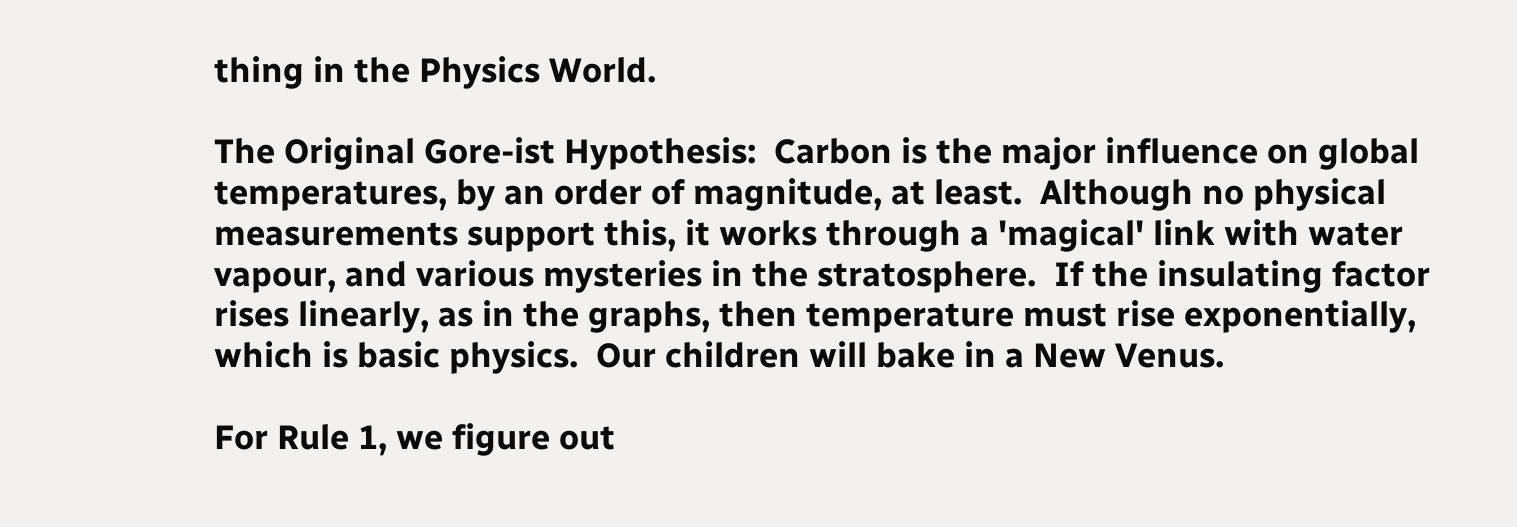thing in the Physics World.

The Original Gore-ist Hypothesis:  Carbon is the major influence on global temperatures, by an order of magnitude, at least.  Although no physical measurements support this, it works through a 'magical' link with water vapour, and various mysteries in the stratosphere.  If the insulating factor rises linearly, as in the graphs, then temperature must rise exponentially, which is basic physics.  Our children will bake in a New Venus.

For Rule 1, we figure out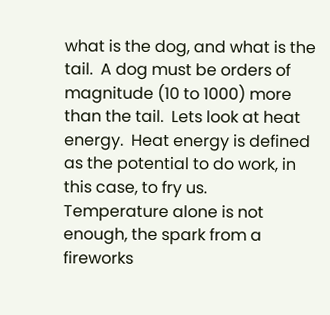what is the dog, and what is the tail.  A dog must be orders of magnitude (10 to 1000) more than the tail.  Lets look at heat energy.  Heat energy is defined as the potential to do work, in this case, to fry us.  Temperature alone is not enough, the spark from a fireworks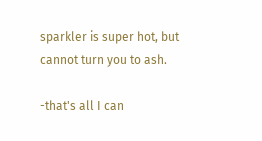sparkler is super hot, but cannot turn you to ash.

-that's all I can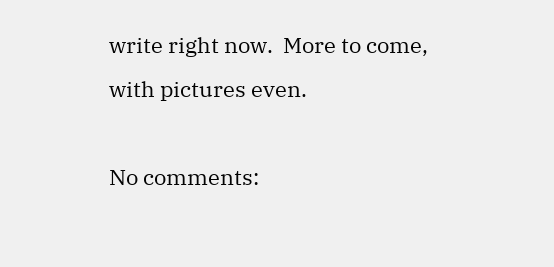write right now.  More to come, with pictures even.

No comments: